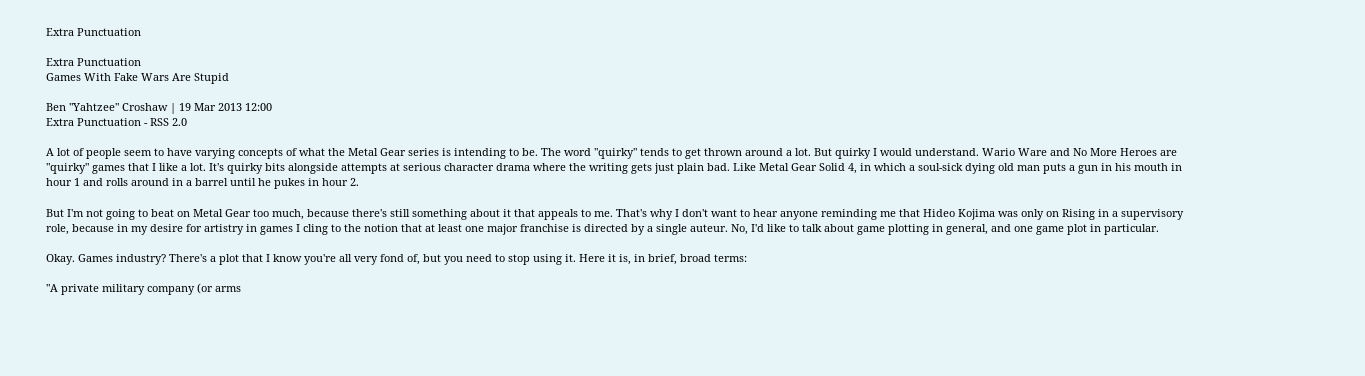Extra Punctuation

Extra Punctuation
Games With Fake Wars Are Stupid

Ben "Yahtzee" Croshaw | 19 Mar 2013 12:00
Extra Punctuation - RSS 2.0

A lot of people seem to have varying concepts of what the Metal Gear series is intending to be. The word "quirky" tends to get thrown around a lot. But quirky I would understand. Wario Ware and No More Heroes are "quirky" games that I like a lot. It's quirky bits alongside attempts at serious character drama where the writing gets just plain bad. Like Metal Gear Solid 4, in which a soul-sick dying old man puts a gun in his mouth in hour 1 and rolls around in a barrel until he pukes in hour 2.

But I'm not going to beat on Metal Gear too much, because there's still something about it that appeals to me. That's why I don't want to hear anyone reminding me that Hideo Kojima was only on Rising in a supervisory role, because in my desire for artistry in games I cling to the notion that at least one major franchise is directed by a single auteur. No, I'd like to talk about game plotting in general, and one game plot in particular.

Okay. Games industry? There's a plot that I know you're all very fond of, but you need to stop using it. Here it is, in brief, broad terms:

"A private military company (or arms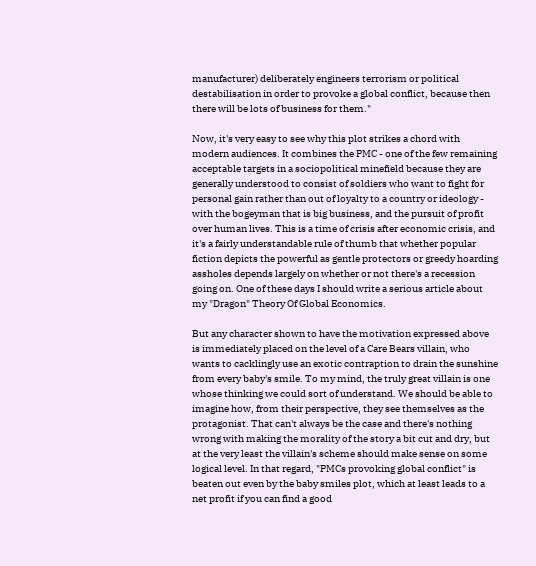manufacturer) deliberately engineers terrorism or political destabilisation in order to provoke a global conflict, because then there will be lots of business for them."

Now, it's very easy to see why this plot strikes a chord with modern audiences. It combines the PMC - one of the few remaining acceptable targets in a sociopolitical minefield because they are generally understood to consist of soldiers who want to fight for personal gain rather than out of loyalty to a country or ideology - with the bogeyman that is big business, and the pursuit of profit over human lives. This is a time of crisis after economic crisis, and it's a fairly understandable rule of thumb that whether popular fiction depicts the powerful as gentle protectors or greedy hoarding assholes depends largely on whether or not there's a recession going on. One of these days I should write a serious article about my "Dragon" Theory Of Global Economics.

But any character shown to have the motivation expressed above is immediately placed on the level of a Care Bears villain, who wants to cacklingly use an exotic contraption to drain the sunshine from every baby's smile. To my mind, the truly great villain is one whose thinking we could sort of understand. We should be able to imagine how, from their perspective, they see themselves as the protagonist. That can't always be the case and there's nothing wrong with making the morality of the story a bit cut and dry, but at the very least the villain's scheme should make sense on some logical level. In that regard, "PMCs provoking global conflict" is beaten out even by the baby smiles plot, which at least leads to a net profit if you can find a good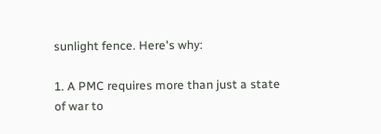sunlight fence. Here's why:

1. A PMC requires more than just a state of war to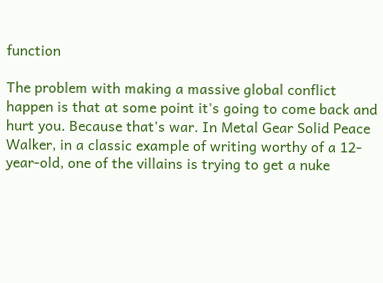function

The problem with making a massive global conflict happen is that at some point it's going to come back and hurt you. Because that's war. In Metal Gear Solid Peace Walker, in a classic example of writing worthy of a 12-year-old, one of the villains is trying to get a nuke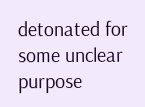detonated for some unclear purpose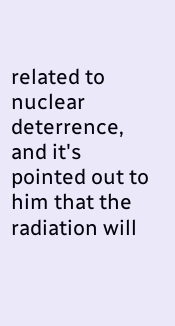related to nuclear deterrence, and it's pointed out to him that the radiation will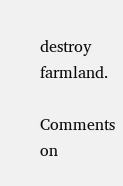destroy farmland.

Comments on